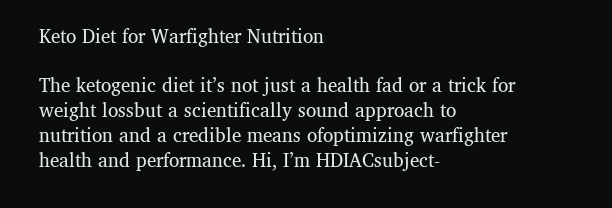Keto Diet for Warfighter Nutrition

The ketogenic diet it’s not just a health fad or a trick for weight lossbut a scientifically sound approach to nutrition and a credible means ofoptimizing warfighter health and performance. Hi, I’m HDIACsubject-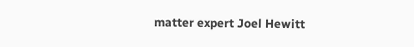matter expert Joel Hewitt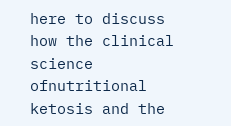here to discuss how the clinical science ofnutritional ketosis and the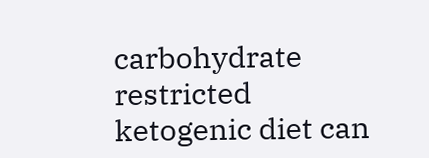carbohydrate restricted ketogenic diet can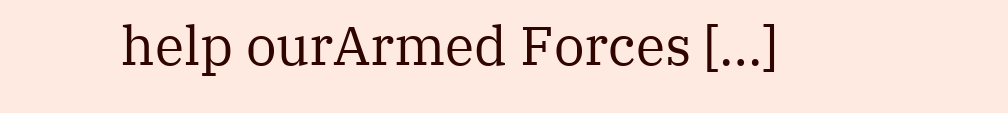help ourArmed Forces […]